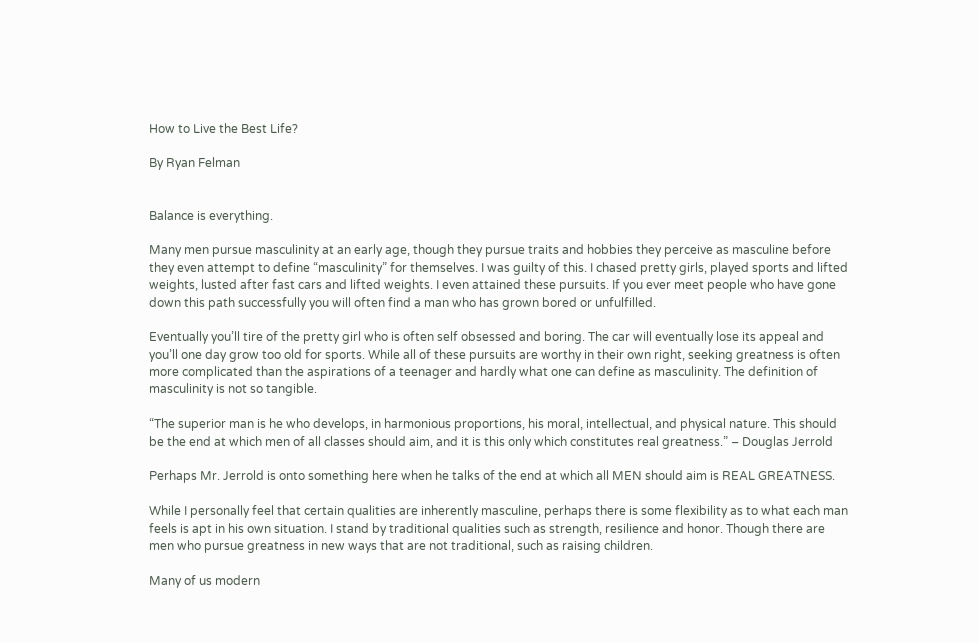How to Live the Best Life?

By Ryan Felman


Balance is everything.

Many men pursue masculinity at an early age, though they pursue traits and hobbies they perceive as masculine before they even attempt to define “masculinity” for themselves. I was guilty of this. I chased pretty girls, played sports and lifted weights, lusted after fast cars and lifted weights. I even attained these pursuits. If you ever meet people who have gone down this path successfully you will often find a man who has grown bored or unfulfilled.

Eventually you’ll tire of the pretty girl who is often self obsessed and boring. The car will eventually lose its appeal and you’ll one day grow too old for sports. While all of these pursuits are worthy in their own right, seeking greatness is often more complicated than the aspirations of a teenager and hardly what one can define as masculinity. The definition of masculinity is not so tangible.

“The superior man is he who develops, in harmonious proportions, his moral, intellectual, and physical nature. This should be the end at which men of all classes should aim, and it is this only which constitutes real greatness.” – Douglas Jerrold

Perhaps Mr. Jerrold is onto something here when he talks of the end at which all MEN should aim is REAL GREATNESS.

While I personally feel that certain qualities are inherently masculine, perhaps there is some flexibility as to what each man feels is apt in his own situation. I stand by traditional qualities such as strength, resilience and honor. Though there are men who pursue greatness in new ways that are not traditional, such as raising children.

Many of us modern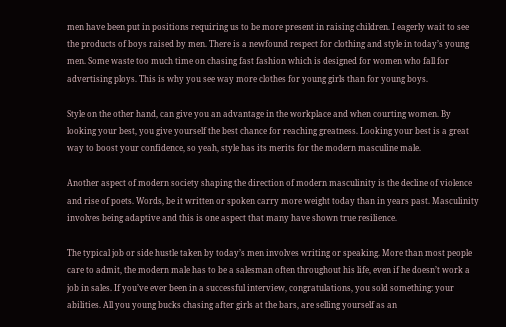men have been put in positions requiring us to be more present in raising children. I eagerly wait to see the products of boys raised by men. There is a newfound respect for clothing and style in today’s young men. Some waste too much time on chasing fast fashion which is designed for women who fall for advertising ploys. This is why you see way more clothes for young girls than for young boys.

Style on the other hand, can give you an advantage in the workplace and when courting women. By looking your best, you give yourself the best chance for reaching greatness. Looking your best is a great way to boost your confidence, so yeah, style has its merits for the modern masculine male.

Another aspect of modern society shaping the direction of modern masculinity is the decline of violence and rise of poets. Words, be it written or spoken carry more weight today than in years past. Masculinity involves being adaptive and this is one aspect that many have shown true resilience.

The typical job or side hustle taken by today’s men involves writing or speaking. More than most people care to admit, the modern male has to be a salesman often throughout his life, even if he doesn’t work a job in sales. If you’ve ever been in a successful interview, congratulations, you sold something: your abilities. All you young bucks chasing after girls at the bars, are selling yourself as an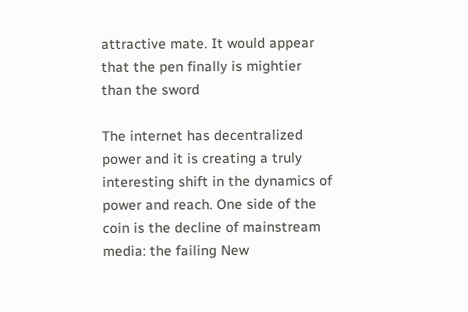attractive mate. It would appear that the pen finally is mightier than the sword

The internet has decentralized power and it is creating a truly interesting shift in the dynamics of power and reach. One side of the coin is the decline of mainstream media: the failing New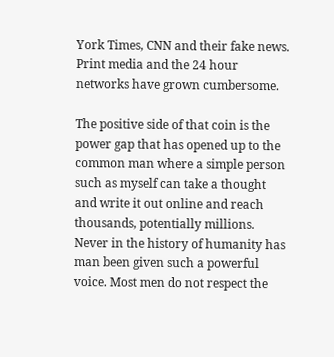York Times, CNN and their fake news. Print media and the 24 hour networks have grown cumbersome.

The positive side of that coin is the power gap that has opened up to the common man where a simple person such as myself can take a thought and write it out online and reach thousands, potentially millions. Never in the history of humanity has man been given such a powerful voice. Most men do not respect the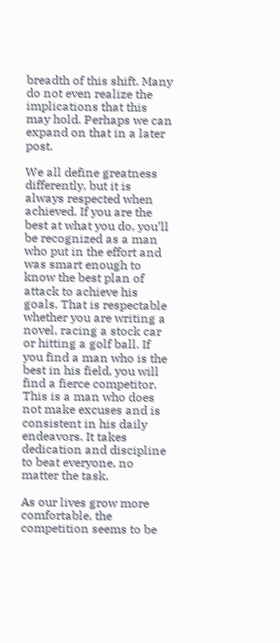breadth of this shift. Many do not even realize the implications that this may hold. Perhaps we can expand on that in a later post.

We all define greatness differently, but it is always respected when achieved. If you are the best at what you do, you’ll be recognized as a man who put in the effort and was smart enough to know the best plan of attack to achieve his goals. That is respectable whether you are writing a novel, racing a stock car or hitting a golf ball. If you find a man who is the best in his field, you will find a fierce competitor. This is a man who does not make excuses and is consistent in his daily endeavors. It takes dedication and discipline to beat everyone, no matter the task.

As our lives grow more comfortable, the competition seems to be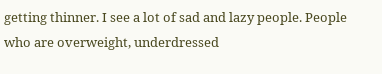getting thinner. I see a lot of sad and lazy people. People who are overweight, underdressed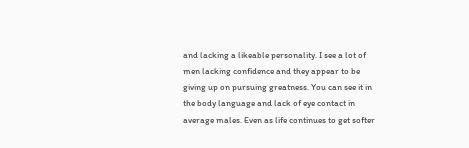and lacking a likeable personality. I see a lot of men lacking confidence and they appear to be giving up on pursuing greatness. You can see it in the body language and lack of eye contact in average males. Even as life continues to get softer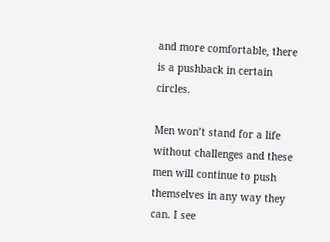and more comfortable, there is a pushback in certain circles.

Men won’t stand for a life without challenges and these men will continue to push themselves in any way they can. I see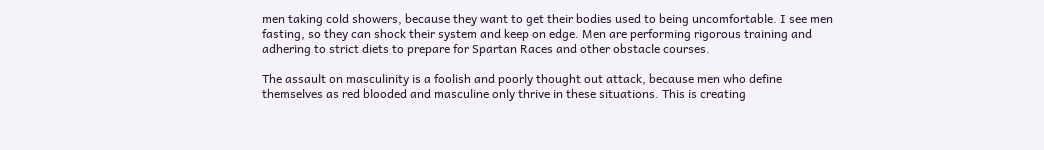men taking cold showers, because they want to get their bodies used to being uncomfortable. I see men fasting, so they can shock their system and keep on edge. Men are performing rigorous training and adhering to strict diets to prepare for Spartan Races and other obstacle courses.

The assault on masculinity is a foolish and poorly thought out attack, because men who define themselves as red blooded and masculine only thrive in these situations. This is creating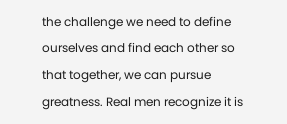the challenge we need to define ourselves and find each other so that together, we can pursue greatness. Real men recognize it is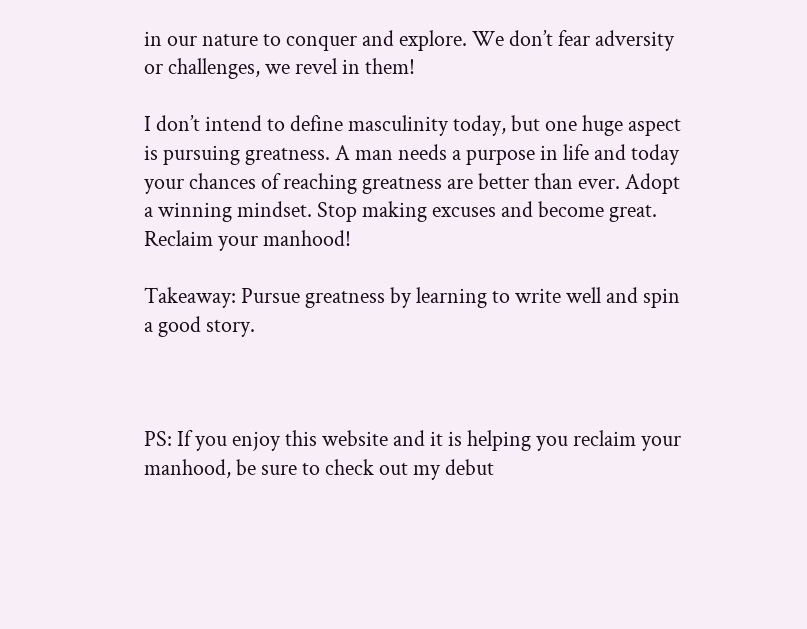in our nature to conquer and explore. We don’t fear adversity or challenges, we revel in them!

I don’t intend to define masculinity today, but one huge aspect is pursuing greatness. A man needs a purpose in life and today your chances of reaching greatness are better than ever. Adopt a winning mindset. Stop making excuses and become great. Reclaim your manhood!

Takeaway: Pursue greatness by learning to write well and spin a good story.



PS: If you enjoy this website and it is helping you reclaim your manhood, be sure to check out my debut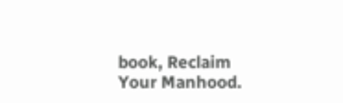book, Reclaim Your Manhood.